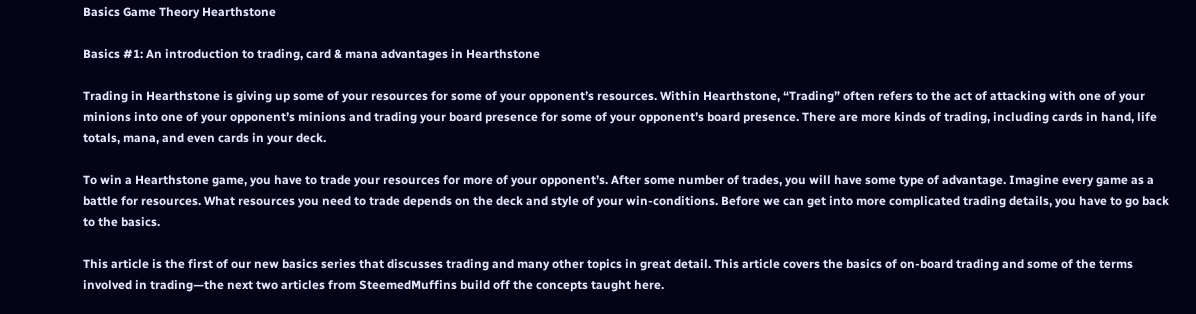Basics Game Theory Hearthstone

Basics #1: An introduction to trading, card & mana advantages in Hearthstone

Trading in Hearthstone is giving up some of your resources for some of your opponent’s resources. Within Hearthstone, “Trading” often refers to the act of attacking with one of your minions into one of your opponent’s minions and trading your board presence for some of your opponent’s board presence. There are more kinds of trading, including cards in hand, life totals, mana, and even cards in your deck.

To win a Hearthstone game, you have to trade your resources for more of your opponent’s. After some number of trades, you will have some type of advantage. Imagine every game as a battle for resources. What resources you need to trade depends on the deck and style of your win-conditions. Before we can get into more complicated trading details, you have to go back to the basics.

This article is the first of our new basics series that discusses trading and many other topics in great detail. This article covers the basics of on-board trading and some of the terms involved in trading—the next two articles from SteemedMuffins build off the concepts taught here.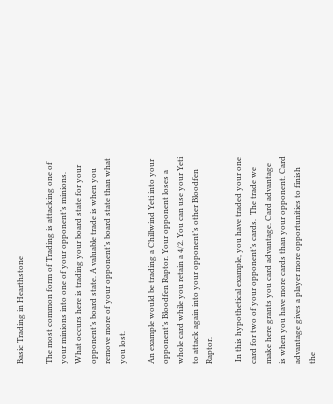Basic Trading in Hearthstone

The most common form of Trading is attacking one of your minions into one of your opponent’s minions. What occurs here is trading your board state for your opponent’s board state. A valuable trade is when you remove more of your opponent’s board state than what you lost.

An example would be trading a Chillwind Yeti into your opponent’s Bloodfen Raptor. Your opponent loses a whole card while you retain a 4/2. You can use your Yeti to attack again into your opponent’s other Bloodfen Raptor.

 In this hypothetical example, you have traded your one card for two of your opponent’s cards.  The trade we make here grants you card advantage. Card advantage is when you have more cards than your opponent. Card advantage gives a player more opportunities to finish the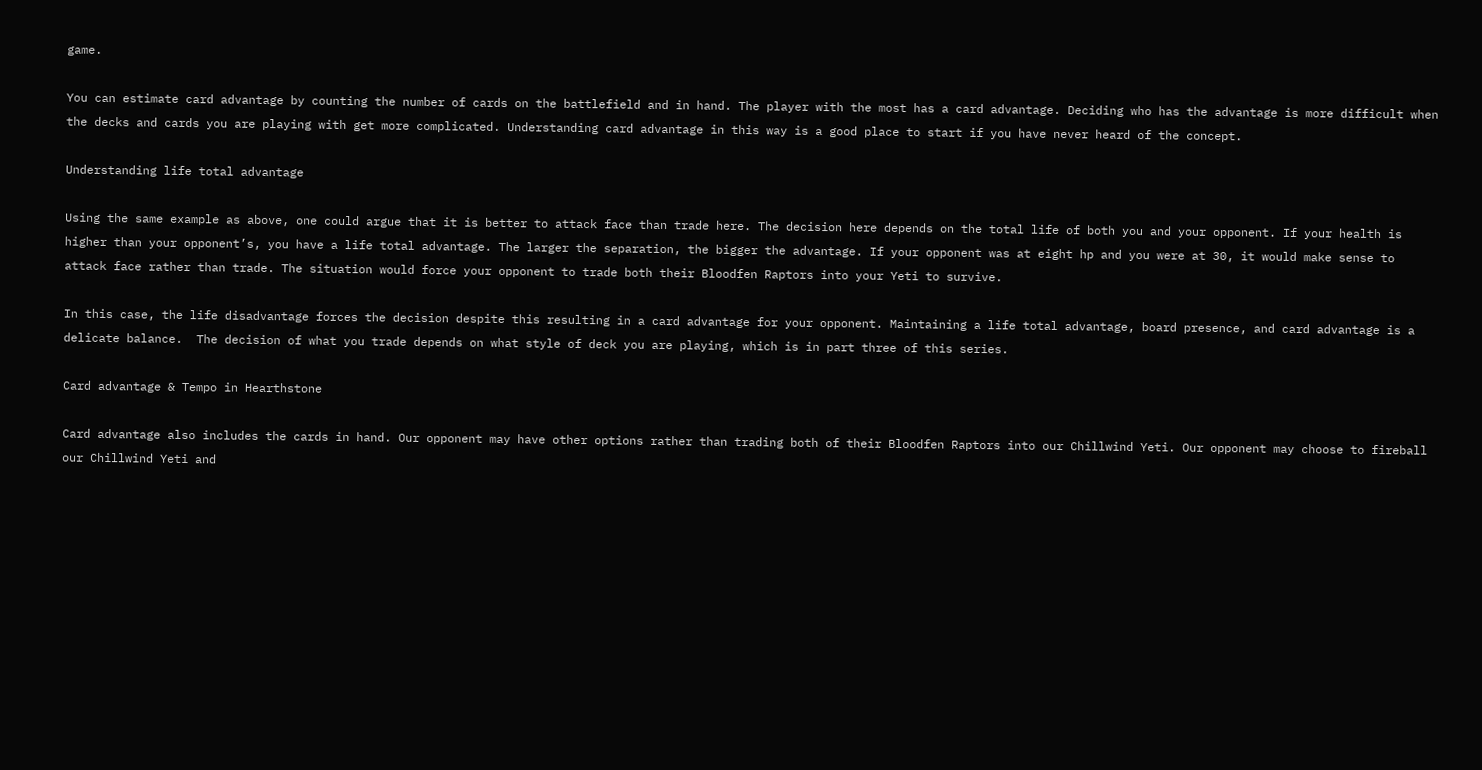game.

You can estimate card advantage by counting the number of cards on the battlefield and in hand. The player with the most has a card advantage. Deciding who has the advantage is more difficult when the decks and cards you are playing with get more complicated. Understanding card advantage in this way is a good place to start if you have never heard of the concept.

Understanding life total advantage

Using the same example as above, one could argue that it is better to attack face than trade here. The decision here depends on the total life of both you and your opponent. If your health is higher than your opponent’s, you have a life total advantage. The larger the separation, the bigger the advantage. If your opponent was at eight hp and you were at 30, it would make sense to attack face rather than trade. The situation would force your opponent to trade both their Bloodfen Raptors into your Yeti to survive.

In this case, the life disadvantage forces the decision despite this resulting in a card advantage for your opponent. Maintaining a life total advantage, board presence, and card advantage is a delicate balance.  The decision of what you trade depends on what style of deck you are playing, which is in part three of this series.

Card advantage & Tempo in Hearthstone

Card advantage also includes the cards in hand. Our opponent may have other options rather than trading both of their Bloodfen Raptors into our Chillwind Yeti. Our opponent may choose to fireball our Chillwind Yeti and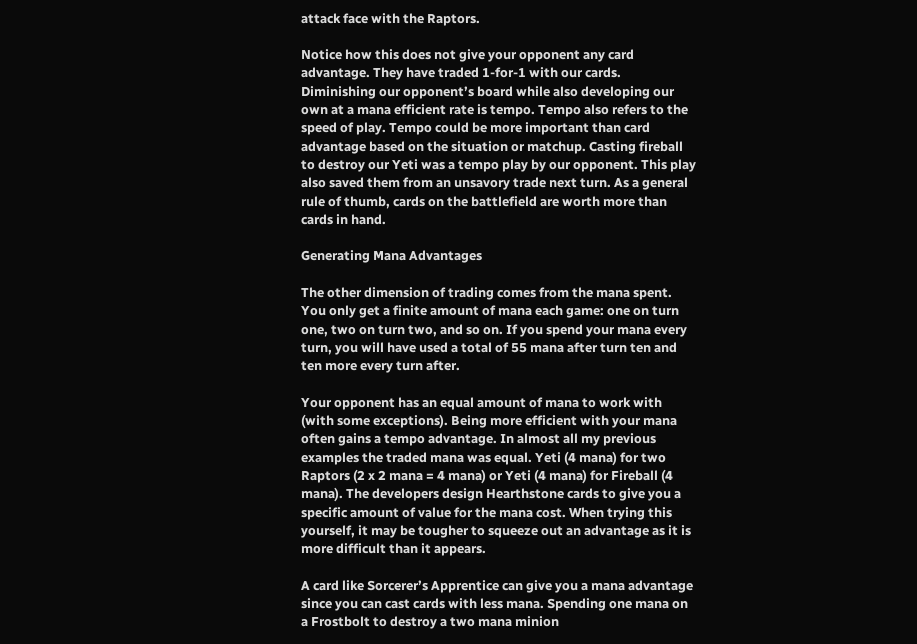attack face with the Raptors.

Notice how this does not give your opponent any card advantage. They have traded 1-for-1 with our cards. Diminishing our opponent’s board while also developing our own at a mana efficient rate is tempo. Tempo also refers to the speed of play. Tempo could be more important than card advantage based on the situation or matchup. Casting fireball to destroy our Yeti was a tempo play by our opponent. This play also saved them from an unsavory trade next turn. As a general rule of thumb, cards on the battlefield are worth more than cards in hand.

Generating Mana Advantages

The other dimension of trading comes from the mana spent. You only get a finite amount of mana each game: one on turn one, two on turn two, and so on. If you spend your mana every turn, you will have used a total of 55 mana after turn ten and ten more every turn after.

Your opponent has an equal amount of mana to work with (with some exceptions). Being more efficient with your mana often gains a tempo advantage. In almost all my previous examples the traded mana was equal. Yeti (4 mana) for two Raptors (2 x 2 mana = 4 mana) or Yeti (4 mana) for Fireball (4 mana). The developers design Hearthstone cards to give you a specific amount of value for the mana cost. When trying this yourself, it may be tougher to squeeze out an advantage as it is more difficult than it appears.

A card like Sorcerer’s Apprentice can give you a mana advantage since you can cast cards with less mana. Spending one mana on a Frostbolt to destroy a two mana minion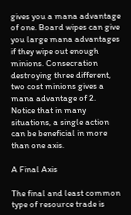gives you a mana advantage of one. Board wipes can give you large mana advantages if they wipe out enough minions. Consecration destroying three different, two cost minions gives a mana advantage of 2. Notice that in many situations, a single action can be beneficial in more than one axis.

A Final Axis

The final and least common type of resource trade is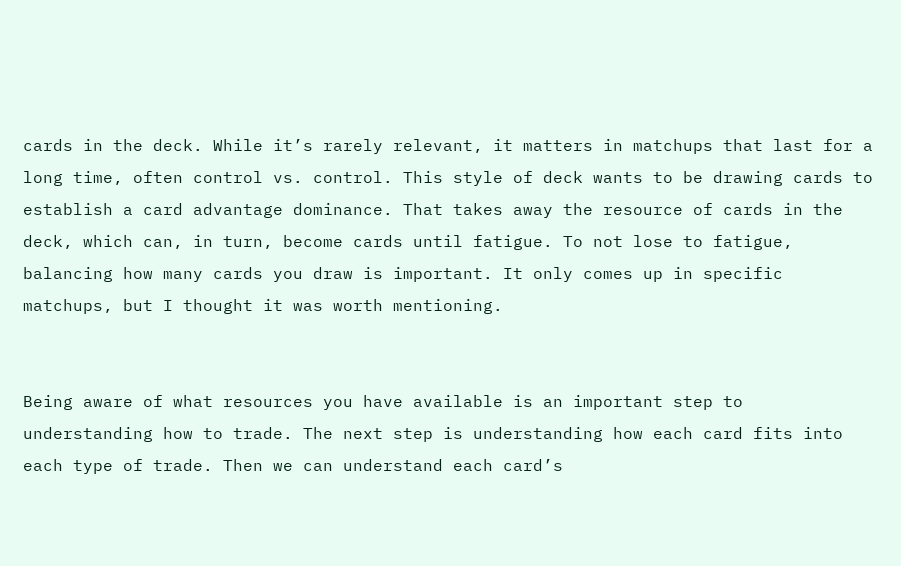cards in the deck. While it’s rarely relevant, it matters in matchups that last for a long time, often control vs. control. This style of deck wants to be drawing cards to establish a card advantage dominance. That takes away the resource of cards in the deck, which can, in turn, become cards until fatigue. To not lose to fatigue, balancing how many cards you draw is important. It only comes up in specific matchups, but I thought it was worth mentioning.


Being aware of what resources you have available is an important step to understanding how to trade. The next step is understanding how each card fits into each type of trade. Then we can understand each card’s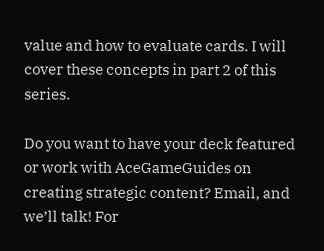value and how to evaluate cards. I will cover these concepts in part 2 of this series.

Do you want to have your deck featured or work with AceGameGuides on creating strategic content? Email, and we’ll talk! For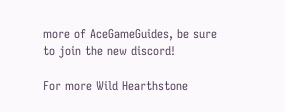more of AceGameGuides, be sure to join the new discord!

For more Wild Hearthstone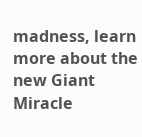madness, learn more about the new Giant Miracle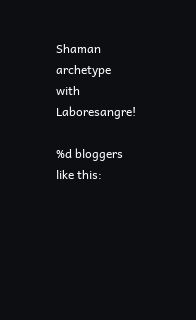Shaman archetype with Laboresangre!

%d bloggers like this: